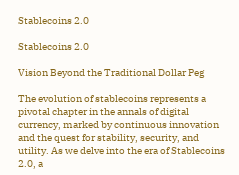Stablecoins 2.0

Stablecoins 2.0

Vision Beyond the Traditional Dollar Peg

The evolution of stablecoins represents a pivotal chapter in the annals of digital currency, marked by continuous innovation and the quest for stability, security, and utility. As we delve into the era of Stablecoins 2.0, a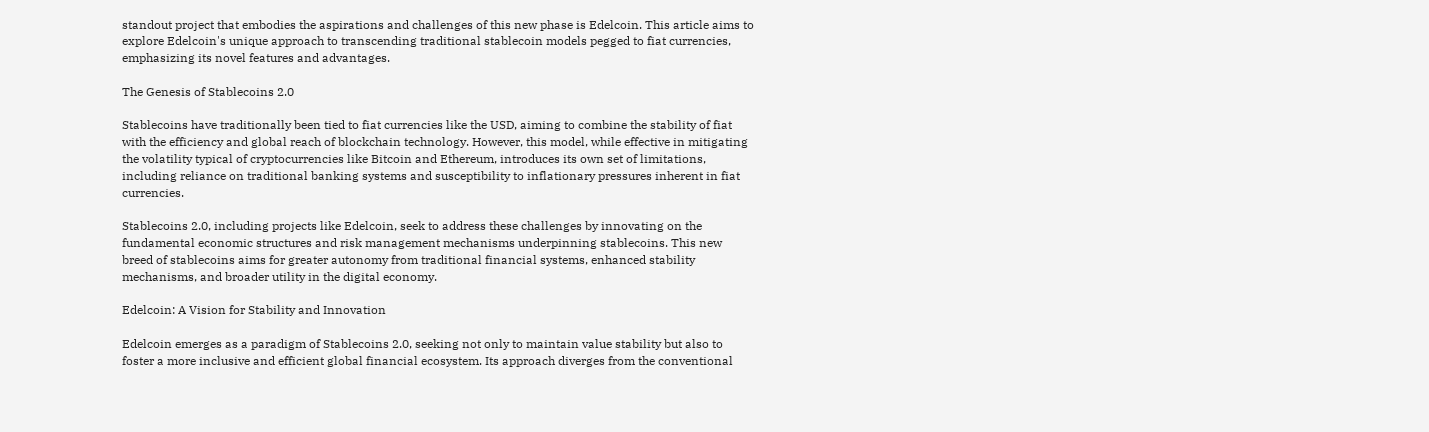standout project that embodies the aspirations and challenges of this new phase is Edelcoin. This article aims to explore Edelcoin's unique approach to transcending traditional stablecoin models pegged to fiat currencies, emphasizing its novel features and advantages.

The Genesis of Stablecoins 2.0

Stablecoins have traditionally been tied to fiat currencies like the USD, aiming to combine the stability of fiat with the efficiency and global reach of blockchain technology. However, this model, while effective in mitigating the volatility typical of cryptocurrencies like Bitcoin and Ethereum, introduces its own set of limitations, including reliance on traditional banking systems and susceptibility to inflationary pressures inherent in fiat currencies.

Stablecoins 2.0, including projects like Edelcoin, seek to address these challenges by innovating on the fundamental economic structures and risk management mechanisms underpinning stablecoins. This new breed of stablecoins aims for greater autonomy from traditional financial systems, enhanced stability mechanisms, and broader utility in the digital economy.

Edelcoin: A Vision for Stability and Innovation

Edelcoin emerges as a paradigm of Stablecoins 2.0, seeking not only to maintain value stability but also to foster a more inclusive and efficient global financial ecosystem. Its approach diverges from the conventional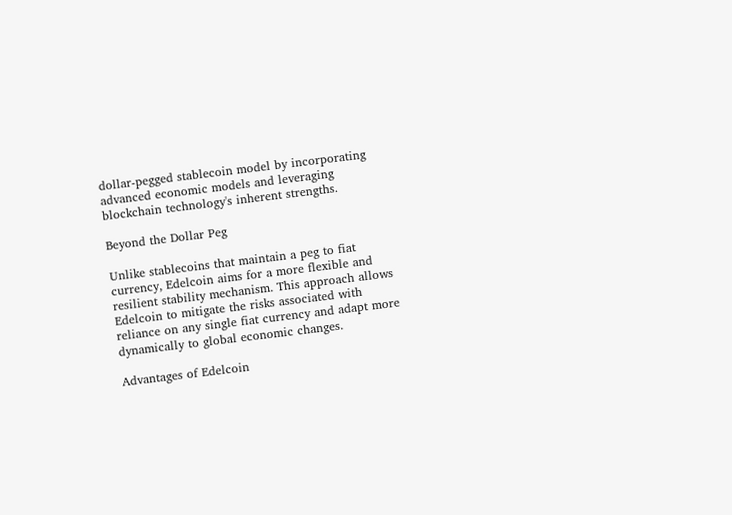dollar-pegged stablecoin model by incorporating advanced economic models and leveraging blockchain technology's inherent strengths.

Beyond the Dollar Peg

Unlike stablecoins that maintain a peg to fiat currency, Edelcoin aims for a more flexible and resilient stability mechanism. This approach allows Edelcoin to mitigate the risks associated with reliance on any single fiat currency and adapt more dynamically to global economic changes.

Advantages of Edelcoin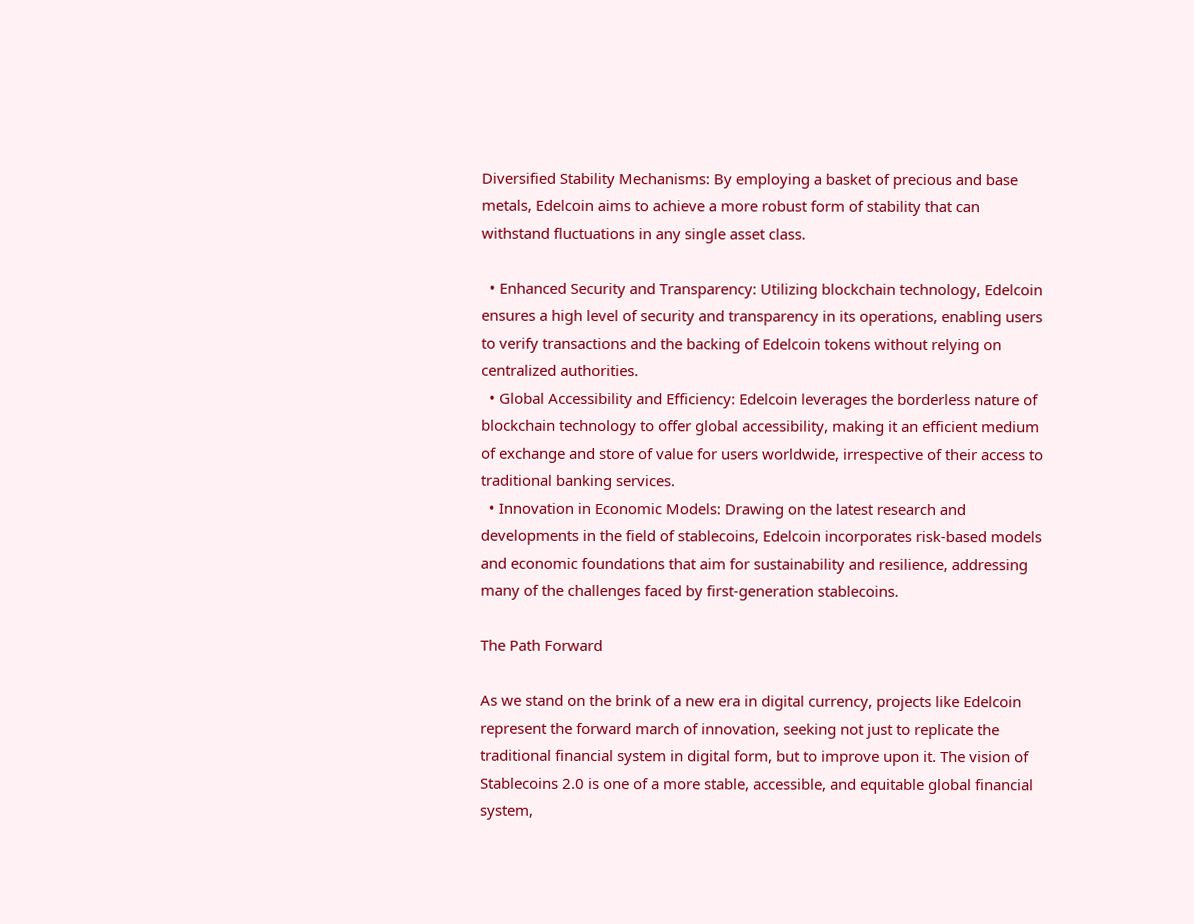Diversified Stability Mechanisms: By employing a basket of precious and base metals, Edelcoin aims to achieve a more robust form of stability that can withstand fluctuations in any single asset class.

  • Enhanced Security and Transparency: Utilizing blockchain technology, Edelcoin ensures a high level of security and transparency in its operations, enabling users to verify transactions and the backing of Edelcoin tokens without relying on centralized authorities.
  • Global Accessibility and Efficiency: Edelcoin leverages the borderless nature of blockchain technology to offer global accessibility, making it an efficient medium of exchange and store of value for users worldwide, irrespective of their access to traditional banking services.
  • Innovation in Economic Models: Drawing on the latest research and developments in the field of stablecoins, Edelcoin incorporates risk-based models and economic foundations that aim for sustainability and resilience, addressing many of the challenges faced by first-generation stablecoins.

The Path Forward

As we stand on the brink of a new era in digital currency, projects like Edelcoin represent the forward march of innovation, seeking not just to replicate the traditional financial system in digital form, but to improve upon it. The vision of Stablecoins 2.0 is one of a more stable, accessible, and equitable global financial system,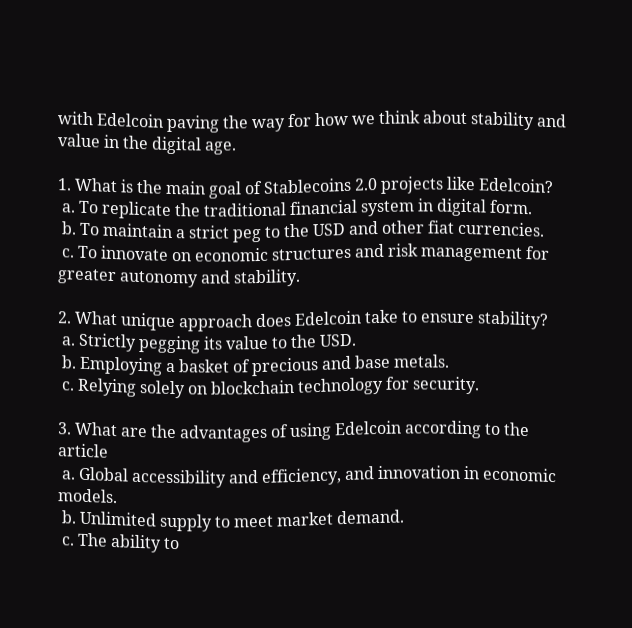with Edelcoin paving the way for how we think about stability and value in the digital age.

1. What is the main goal of Stablecoins 2.0 projects like Edelcoin?
 a. To replicate the traditional financial system in digital form.
 b. To maintain a strict peg to the USD and other fiat currencies.
 c. To innovate on economic structures and risk management for greater autonomy and stability.

2. What unique approach does Edelcoin take to ensure stability?
 a. Strictly pegging its value to the USD.
 b. Employing a basket of precious and base metals.
 c. Relying solely on blockchain technology for security.

3. What are the advantages of using Edelcoin according to the article
 a. Global accessibility and efficiency, and innovation in economic models.
 b. Unlimited supply to meet market demand.
 c. The ability to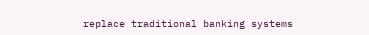replace traditional banking systems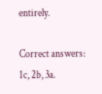entirely.

Correct answers: 1c, 2b, 3a.